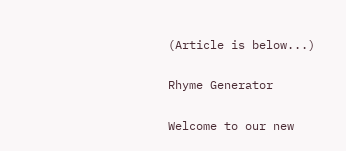(Article is below...)

Rhyme Generator

Welcome to our new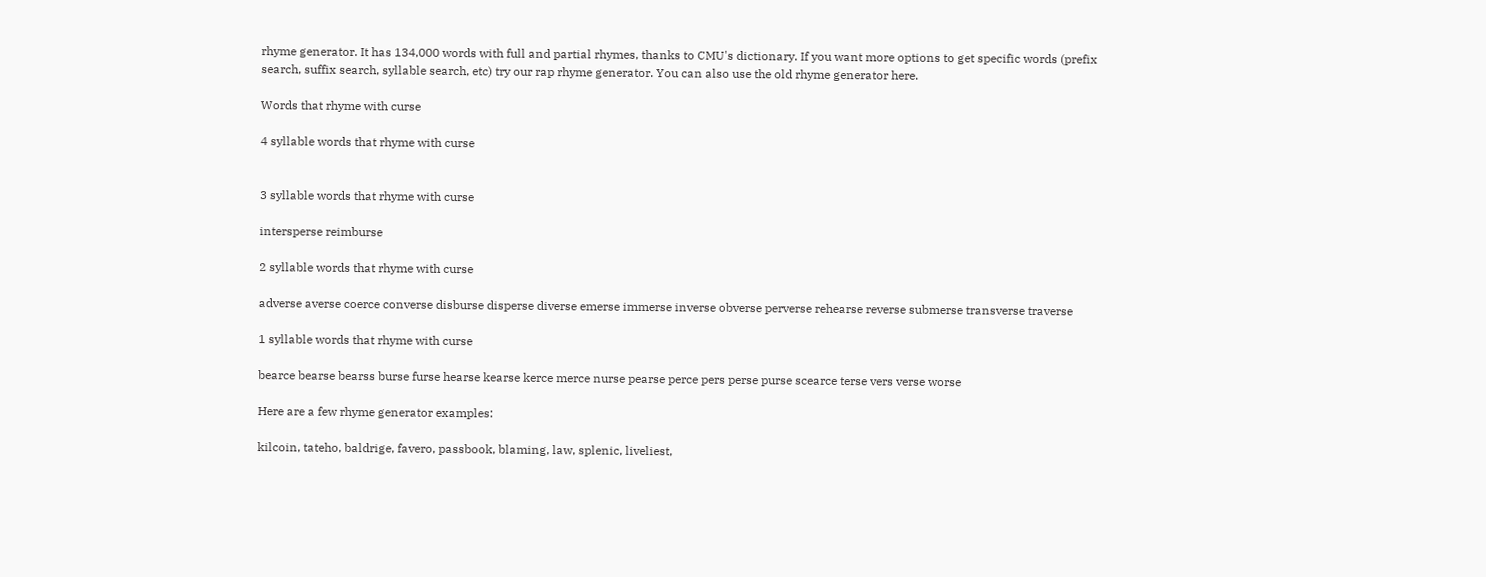rhyme generator. It has 134,000 words with full and partial rhymes, thanks to CMU's dictionary. If you want more options to get specific words (prefix search, suffix search, syllable search, etc) try our rap rhyme generator. You can also use the old rhyme generator here.

Words that rhyme with curse

4 syllable words that rhyme with curse


3 syllable words that rhyme with curse

intersperse reimburse

2 syllable words that rhyme with curse

adverse averse coerce converse disburse disperse diverse emerse immerse inverse obverse perverse rehearse reverse submerse transverse traverse

1 syllable words that rhyme with curse

bearce bearse bearss burse furse hearse kearse kerce merce nurse pearse perce pers perse purse scearce terse vers verse worse

Here are a few rhyme generator examples:

kilcoin, tateho, baldrige, favero, passbook, blaming, law, splenic, liveliest,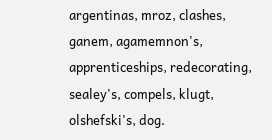argentinas, mroz, clashes, ganem, agamemnon's, apprenticeships, redecorating, sealey's, compels, klugt, olshefski's, dog.